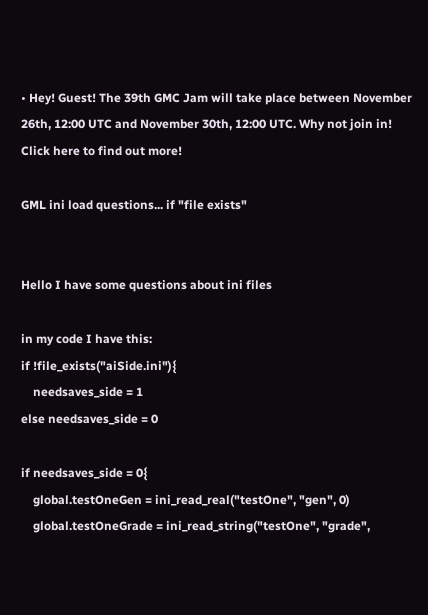• Hey! Guest! The 39th GMC Jam will take place between November 26th, 12:00 UTC and November 30th, 12:00 UTC. Why not join in! Click here to find out more!

GML ini load questions... if "file exists"


Hello I have some questions about ini files

in my code I have this:
if !file_exists("aiSide.ini"){
    needsaves_side = 1
else needsaves_side = 0

if needsaves_side = 0{
    global.testOneGen = ini_read_real("testOne", "gen", 0)
    global.testOneGrade = ini_read_string("testOne", "grade",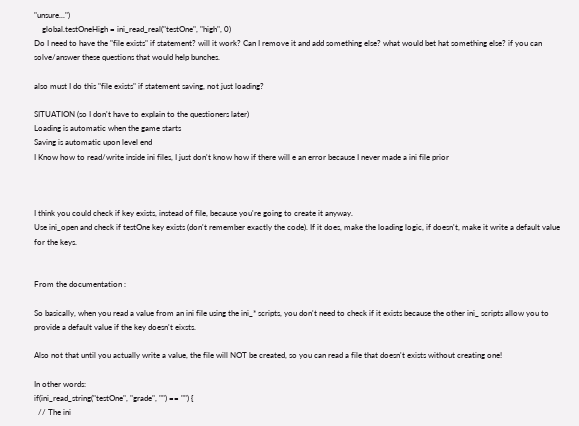"unsure...")
    global.testOneHigh = ini_read_real("testOne", "high", 0)
Do I need to have the "file exists" if statement? will it work? Can I remove it and add something else? what would bet hat something else? if you can solve/answer these questions that would help bunches.

also must I do this "file exists" if statement saving, not just loading?

SITUATION (so I don't have to explain to the questioners later)
Loading is automatic when the game starts
Saving is automatic upon level end
I Know how to read/write inside ini files, I just don't know how if there will e an error because I never made a ini file prior



I think you could check if key exists, instead of file, because you're going to create it anyway.
Use ini_open and check if testOne key exists (don't remember exactly the code). If it does, make the loading logic, if doesn't, make it write a default value for the keys.


From the documentation :

So basically, when you read a value from an ini file using the ini_* scripts, you don't need to check if it exists because the other ini_ scripts allow you to provide a default value if the key doesn't eixsts.

Also not that until you actually write a value, the file will NOT be created, so you can read a file that doesn't exists without creating one!

In other words:
if(ini_read_string("testOne", "grade", "") == "") {
  // The ini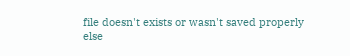file doesn't exists or wasn't saved properly
else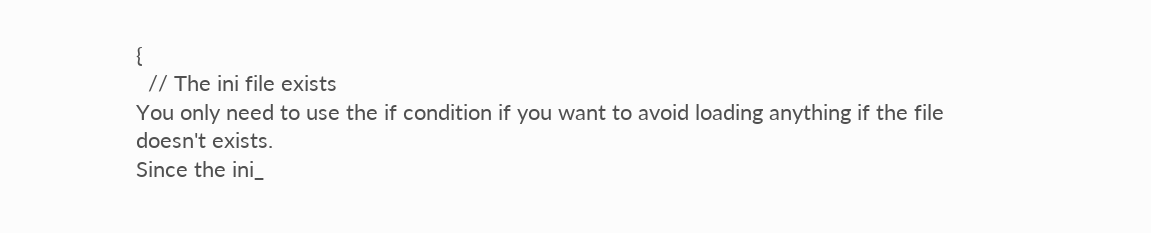{
  // The ini file exists
You only need to use the if condition if you want to avoid loading anything if the file doesn't exists.
Since the ini_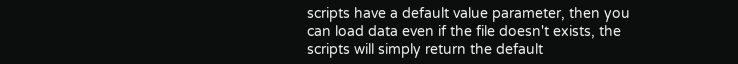scripts have a default value parameter, then you can load data even if the file doesn't exists, the scripts will simply return the default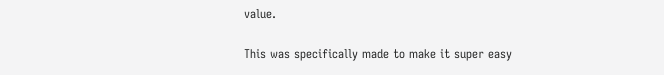value.

This was specifically made to make it super easy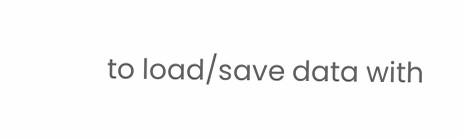to load/save data with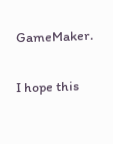GameMaker.

I hope this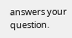answers your question.